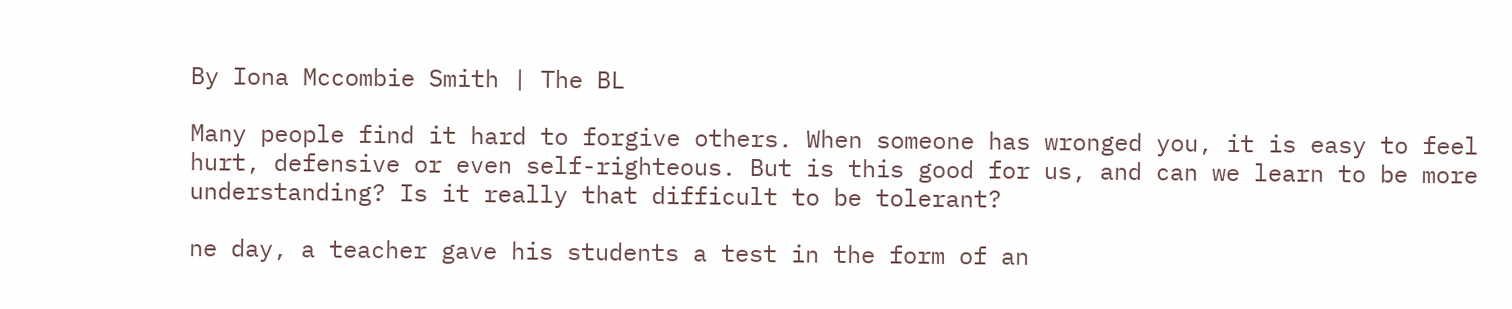By Iona Mccombie Smith | The BL

Many people find it hard to forgive others. When someone has wronged you, it is easy to feel hurt, defensive or even self-righteous. But is this good for us, and can we learn to be more understanding? Is it really that difficult to be tolerant?

ne day, a teacher gave his students a test in the form of an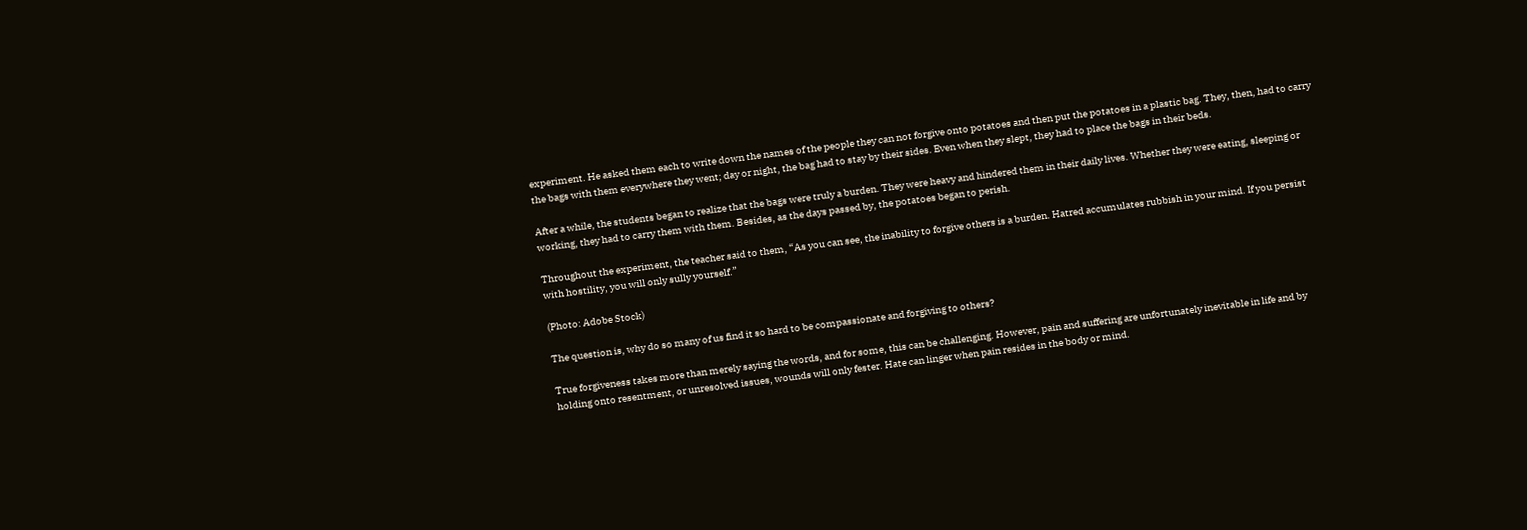experiment. He asked them each to write down the names of the people they can not forgive onto potatoes and then put the potatoes in a plastic bag. They, then, had to carry the bags with them everywhere they went; day or night, the bag had to stay by their sides. Even when they slept, they had to place the bags in their beds.

After a while, the students began to realize that the bags were truly a burden. They were heavy and hindered them in their daily lives. Whether they were eating, sleeping or working, they had to carry them with them. Besides, as the days passed by, the potatoes began to perish.

Throughout the experiment, the teacher said to them, “As you can see, the inability to forgive others is a burden. Hatred accumulates rubbish in your mind. If you persist with hostility, you will only sully yourself.”

(Photo: Adobe Stock)

The question is, why do so many of us find it so hard to be compassionate and forgiving to others?

True forgiveness takes more than merely saying the words, and for some, this can be challenging. However, pain and suffering are unfortunately inevitable in life and by holding onto resentment, or unresolved issues, wounds will only fester. Hate can linger when pain resides in the body or mind.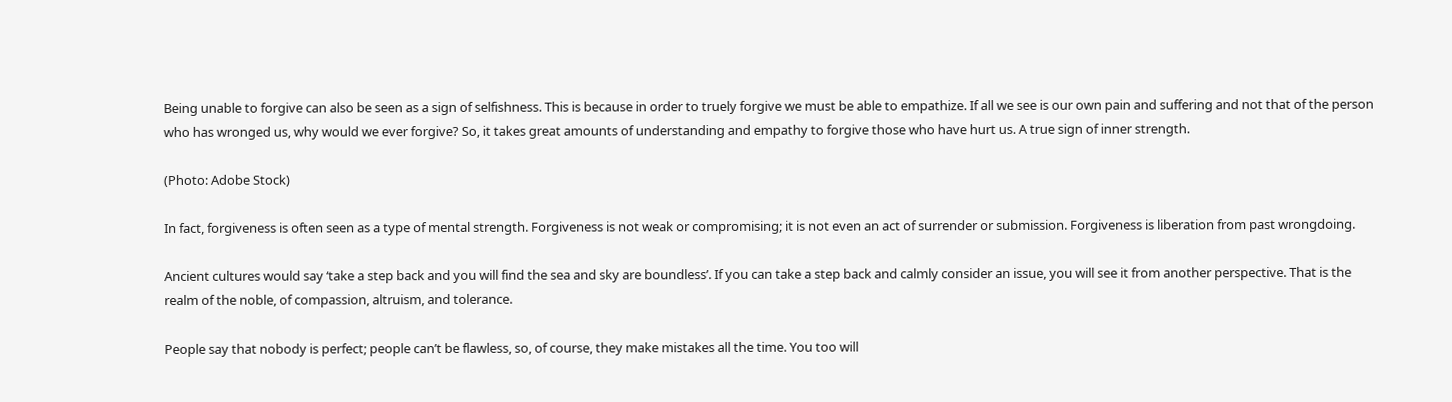Being unable to forgive can also be seen as a sign of selfishness. This is because in order to truely forgive we must be able to empathize. If all we see is our own pain and suffering and not that of the person who has wronged us, why would we ever forgive? So, it takes great amounts of understanding and empathy to forgive those who have hurt us. A true sign of inner strength.

(Photo: Adobe Stock)

In fact, forgiveness is often seen as a type of mental strength. Forgiveness is not weak or compromising; it is not even an act of surrender or submission. Forgiveness is liberation from past wrongdoing.

Ancient cultures would say ‘take a step back and you will find the sea and sky are boundless’. If you can take a step back and calmly consider an issue, you will see it from another perspective. That is the realm of the noble, of compassion, altruism, and tolerance.

People say that nobody is perfect; people can’t be flawless, so, of course, they make mistakes all the time. You too will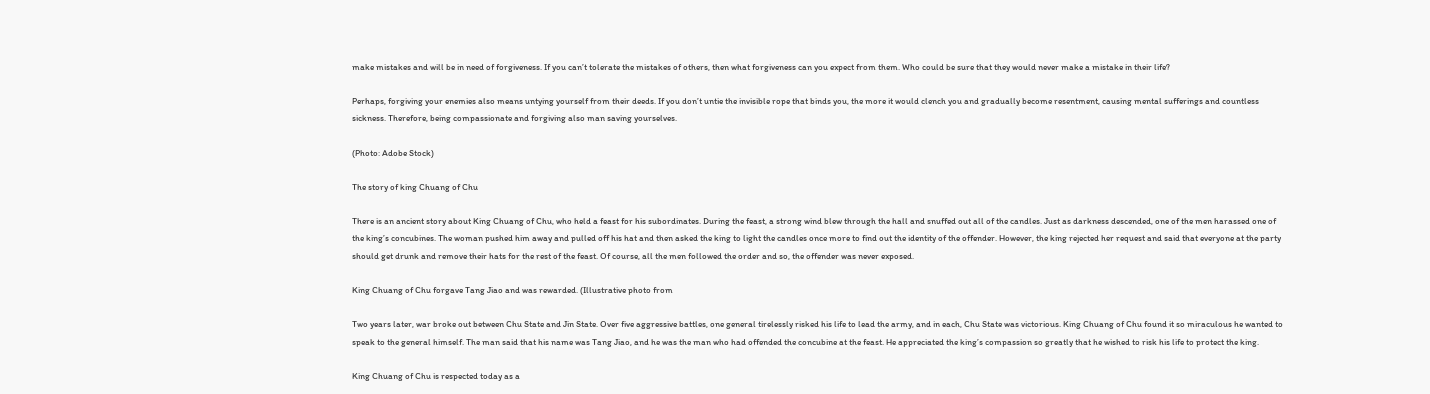make mistakes and will be in need of forgiveness. If you can’t tolerate the mistakes of others, then what forgiveness can you expect from them. Who could be sure that they would never make a mistake in their life?

Perhaps, forgiving your enemies also means untying yourself from their deeds. If you don’t untie the invisible rope that binds you, the more it would clench you and gradually become resentment, causing mental sufferings and countless sickness. Therefore, being compassionate and forgiving also man saving yourselves.

(Photo: Adobe Stock)

The story of king Chuang of Chu

There is an ancient story about King Chuang of Chu, who held a feast for his subordinates. During the feast, a strong wind blew through the hall and snuffed out all of the candles. Just as darkness descended, one of the men harassed one of the king’s concubines. The woman pushed him away and pulled off his hat and then asked the king to light the candles once more to find out the identity of the offender. However, the king rejected her request and said that everyone at the party should get drunk and remove their hats for the rest of the feast. Of course, all the men followed the order and so, the offender was never exposed.

King Chuang of Chu forgave Tang Jiao and was rewarded. (Illustrative photo from

Two years later, war broke out between Chu State and Jin State. Over five aggressive battles, one general tirelessly risked his life to lead the army, and in each, Chu State was victorious. King Chuang of Chu found it so miraculous he wanted to speak to the general himself. The man said that his name was Tang Jiao, and he was the man who had offended the concubine at the feast. He appreciated the king’s compassion so greatly that he wished to risk his life to protect the king.

King Chuang of Chu is respected today as a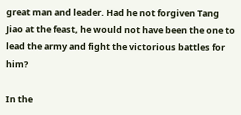great man and leader. Had he not forgiven Tang Jiao at the feast, he would not have been the one to lead the army and fight the victorious battles for him?

In the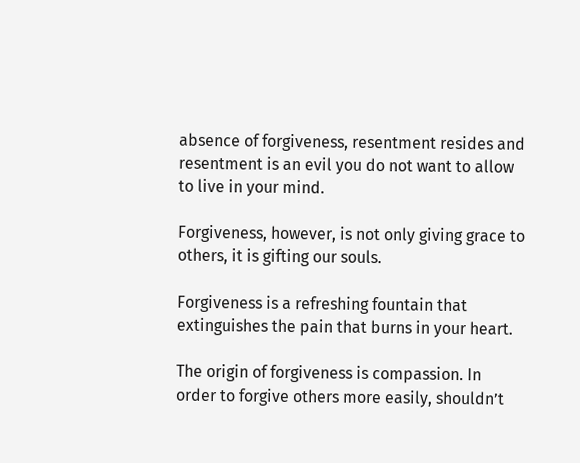absence of forgiveness, resentment resides and resentment is an evil you do not want to allow to live in your mind.

Forgiveness, however, is not only giving grace to others, it is gifting our souls.

Forgiveness is a refreshing fountain that extinguishes the pain that burns in your heart.

The origin of forgiveness is compassion. In order to forgive others more easily, shouldn’t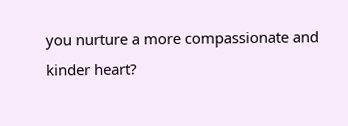you nurture a more compassionate and kinder heart?